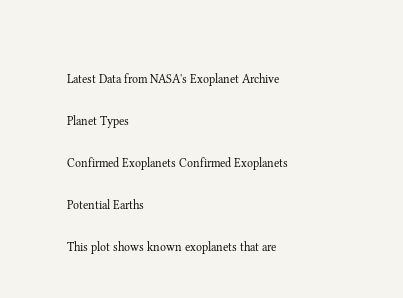Latest Data from NASA's Exoplanet Archive

Planet Types

Confirmed Exoplanets Confirmed Exoplanets

Potential Earths

This plot shows known exoplanets that are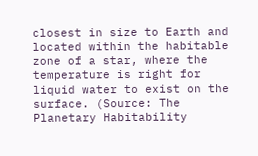closest in size to Earth and located within the habitable zone of a star, where the temperature is right for liquid water to exist on the surface. (Source: The Planetary Habitability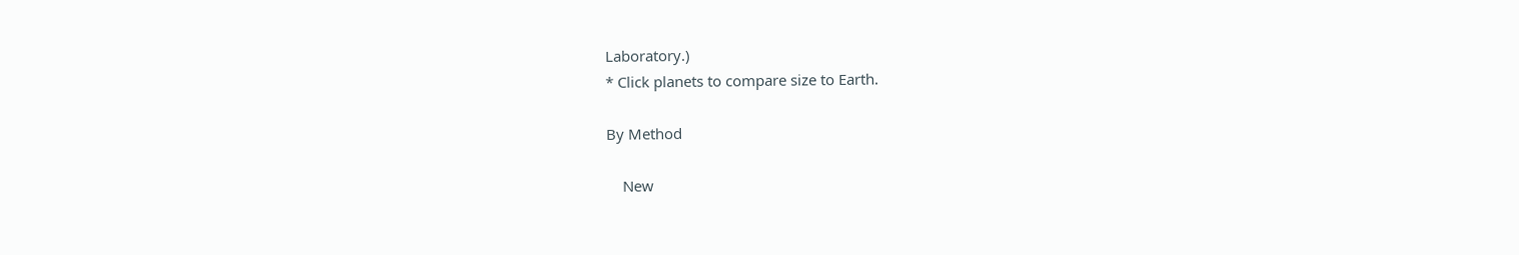Laboratory.)
* Click planets to compare size to Earth.

By Method

    New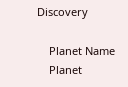Discovery

    Planet Name
    Planet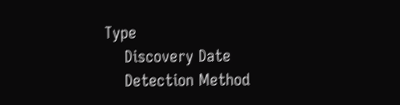Type
    Discovery Date
    Detection Method